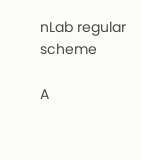nLab regular scheme

A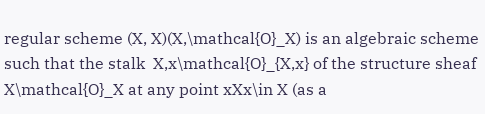regular scheme (X, X)(X,\mathcal{O}_X) is an algebraic scheme such that the stalk  X,x\mathcal{O}_{X,x} of the structure sheaf  X\mathcal{O}_X at any point xXx\in X (as a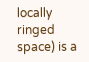locally ringed space) is a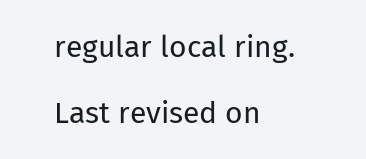regular local ring.

Last revised on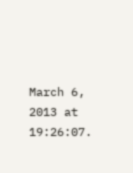March 6, 2013 at 19:26:07.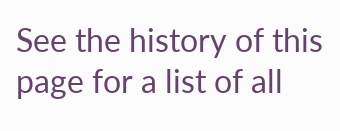See the history of this page for a list of all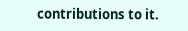contributions to it.